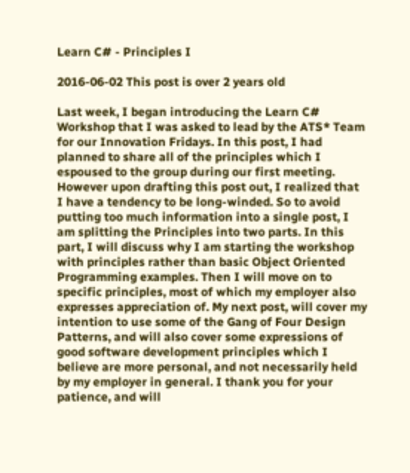Learn C# - Principles I

2016-06-02 This post is over 2 years old

Last week, I began introducing the Learn C# Workshop that I was asked to lead by the ATS* Team for our Innovation Fridays. In this post, I had planned to share all of the principles which I espoused to the group during our first meeting. However upon drafting this post out, I realized that I have a tendency to be long-winded. So to avoid putting too much information into a single post, I am splitting the Principles into two parts. In this part, I will discuss why I am starting the workshop with principles rather than basic Object Oriented Programming examples. Then I will move on to specific principles, most of which my employer also expresses appreciation of. My next post, will cover my intention to use some of the Gang of Four Design Patterns, and will also cover some expressions of good software development principles which I believe are more personal, and not necessarily held by my employer in general. I thank you for your patience, and will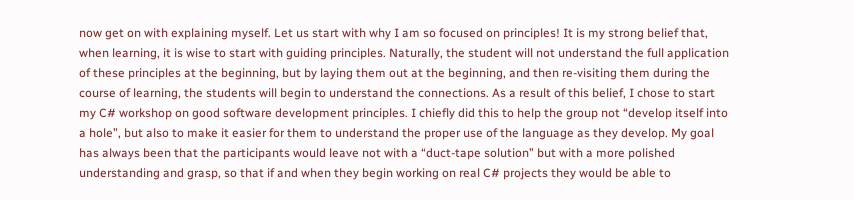now get on with explaining myself. Let us start with why I am so focused on principles! It is my strong belief that, when learning, it is wise to start with guiding principles. Naturally, the student will not understand the full application of these principles at the beginning, but by laying them out at the beginning, and then re-visiting them during the course of learning, the students will begin to understand the connections. As a result of this belief, I chose to start my C# workshop on good software development principles. I chiefly did this to help the group not “develop itself into a hole”, but also to make it easier for them to understand the proper use of the language as they develop. My goal has always been that the participants would leave not with a “duct-tape solution” but with a more polished understanding and grasp, so that if and when they begin working on real C# projects they would be able to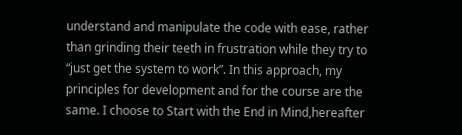understand and manipulate the code with ease, rather than grinding their teeth in frustration while they try to “just get the system to work”. In this approach, my principles for development and for the course are the same. I choose to Start with the End in Mind,hereafter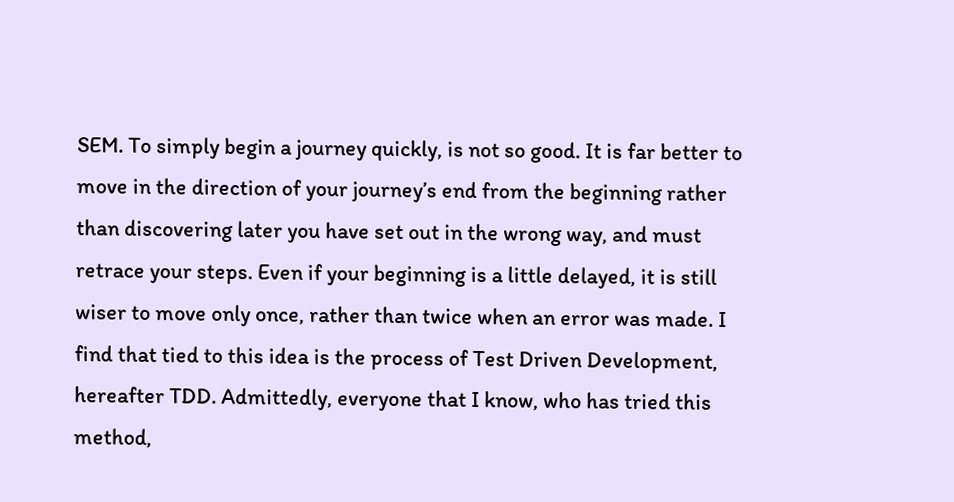SEM. To simply begin a journey quickly, is not so good. It is far better to move in the direction of your journey’s end from the beginning rather than discovering later you have set out in the wrong way, and must retrace your steps. Even if your beginning is a little delayed, it is still wiser to move only once, rather than twice when an error was made. I find that tied to this idea is the process of Test Driven Development, hereafter TDD. Admittedly, everyone that I know, who has tried this method,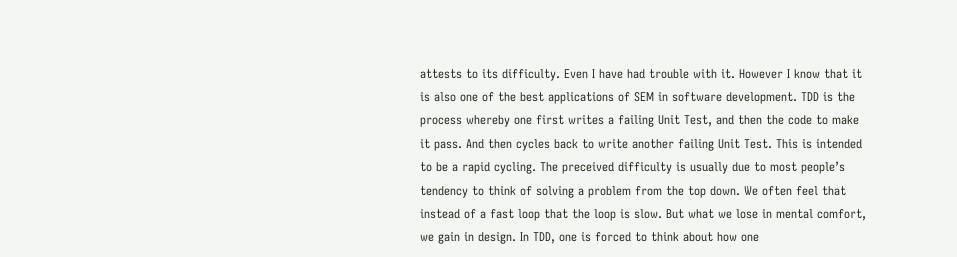attests to its difficulty. Even I have had trouble with it. However I know that it is also one of the best applications of SEM in software development. TDD is the process whereby one first writes a failing Unit Test, and then the code to make it pass. And then cycles back to write another failing Unit Test. This is intended to be a rapid cycling. The preceived difficulty is usually due to most people’s tendency to think of solving a problem from the top down. We often feel that instead of a fast loop that the loop is slow. But what we lose in mental comfort, we gain in design. In TDD, one is forced to think about how one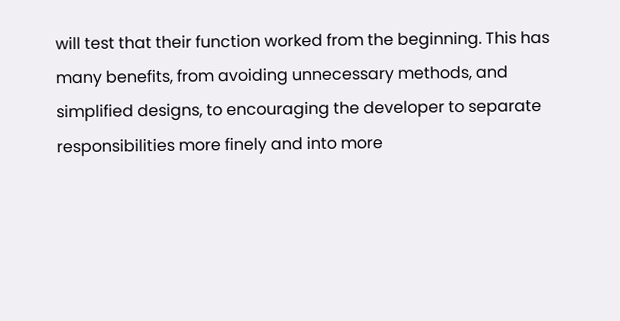will test that their function worked from the beginning. This has many benefits, from avoiding unnecessary methods, and simplified designs, to encouraging the developer to separate responsibilities more finely and into more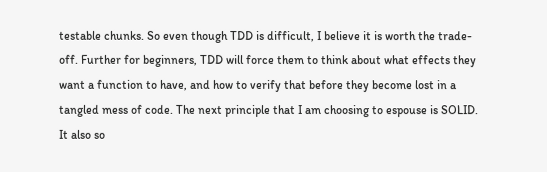testable chunks. So even though TDD is difficult, I believe it is worth the trade-off. Further for beginners, TDD will force them to think about what effects they want a function to have, and how to verify that before they become lost in a tangled mess of code. The next principle that I am choosing to espouse is SOLID. It also so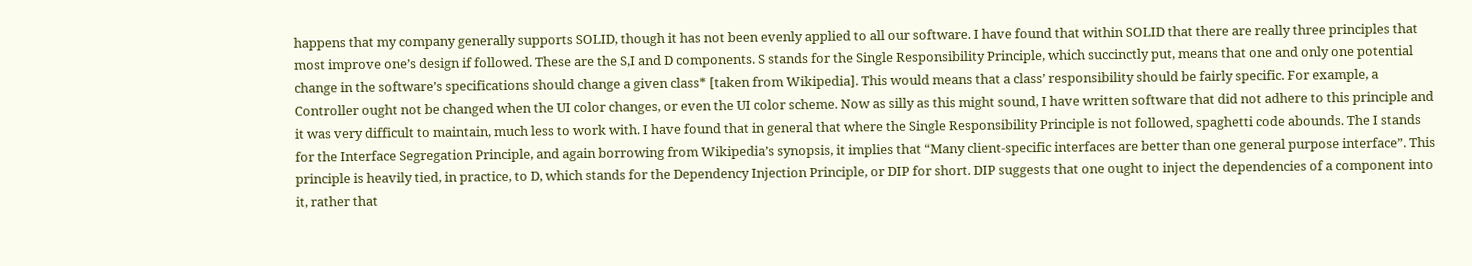happens that my company generally supports SOLID, though it has not been evenly applied to all our software. I have found that within SOLID that there are really three principles that most improve one’s design if followed. These are the S,I and D components. S stands for the Single Responsibility Principle, which succinctly put, means that one and only one potential change in the software’s specifications should change a given class* [taken from Wikipedia]. This would means that a class’ responsibility should be fairly specific. For example, a Controller ought not be changed when the UI color changes, or even the UI color scheme. Now as silly as this might sound, I have written software that did not adhere to this principle and it was very difficult to maintain, much less to work with. I have found that in general that where the Single Responsibility Principle is not followed, spaghetti code abounds. The I stands for the Interface Segregation Principle, and again borrowing from Wikipedia’s synopsis, it implies that “Many client-specific interfaces are better than one general purpose interface”. This principle is heavily tied, in practice, to D, which stands for the Dependency Injection Principle, or DIP for short. DIP suggests that one ought to inject the dependencies of a component into it, rather that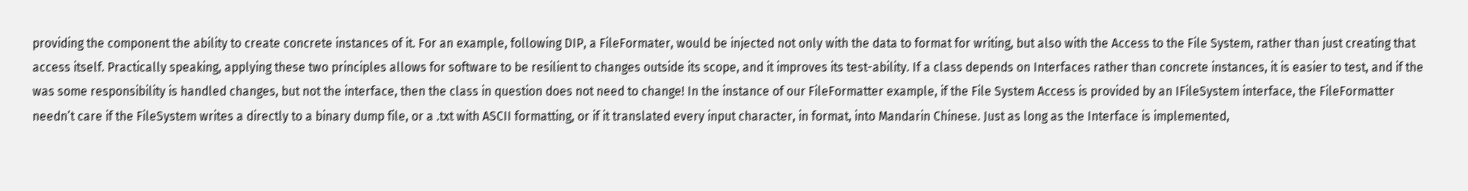providing the component the ability to create concrete instances of it. For an example, following DIP, a FileFormater, would be injected not only with the data to format for writing, but also with the Access to the File System, rather than just creating that access itself. Practically speaking, applying these two principles allows for software to be resilient to changes outside its scope, and it improves its test-ability. If a class depends on Interfaces rather than concrete instances, it is easier to test, and if the was some responsibility is handled changes, but not the interface, then the class in question does not need to change! In the instance of our FileFormatter example, if the File System Access is provided by an IFileSystem interface, the FileFormatter needn’t care if the FileSystem writes a directly to a binary dump file, or a .txt with ASCII formatting, or if it translated every input character, in format, into Mandarin Chinese. Just as long as the Interface is implemented,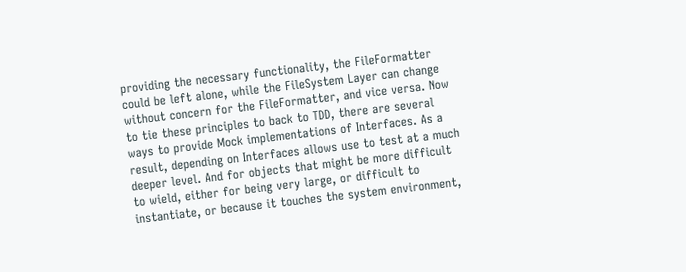providing the necessary functionality, the FileFormatter could be left alone, while the FileSystem Layer can change without concern for the FileFormatter, and vice versa. Now to tie these principles to back to TDD, there are several ways to provide Mock implementations of Interfaces. As a result, depending on Interfaces allows use to test at a much deeper level. And for objects that might be more difficult to wield, either for being very large, or difficult to instantiate, or because it touches the system environment,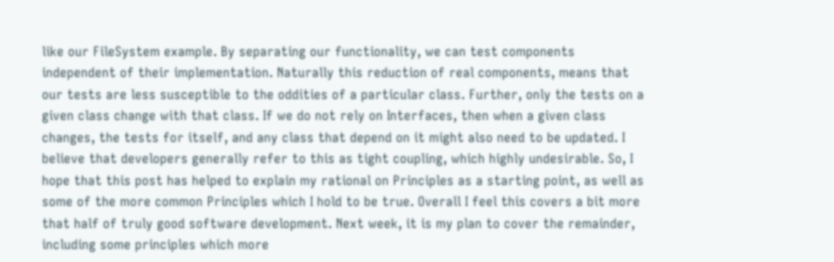like our FileSystem example. By separating our functionality, we can test components independent of their implementation. Naturally this reduction of real components, means that our tests are less susceptible to the oddities of a particular class. Further, only the tests on a given class change with that class. If we do not rely on Interfaces, then when a given class changes, the tests for itself, and any class that depend on it might also need to be updated. I believe that developers generally refer to this as tight coupling, which highly undesirable. So, I hope that this post has helped to explain my rational on Principles as a starting point, as well as some of the more common Principles which I hold to be true. Overall I feel this covers a bit more that half of truly good software development. Next week, it is my plan to cover the remainder, including some principles which more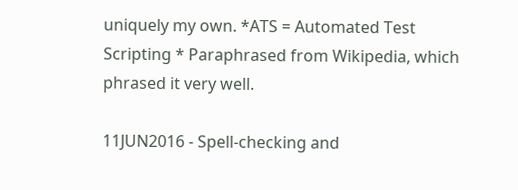uniquely my own. *ATS = Automated Test Scripting * Paraphrased from Wikipedia, which phrased it very well.

11JUN2016 - Spell-checking and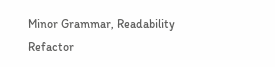Minor Grammar, Readability Refactor